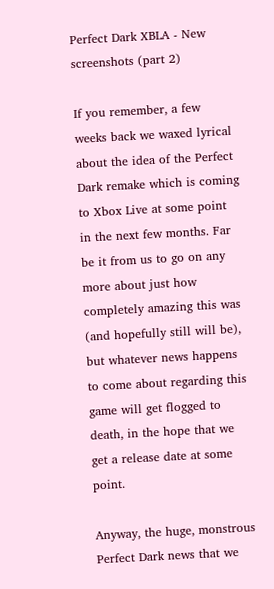Perfect Dark XBLA - New screenshots (part 2)

If you remember, a few weeks back we waxed lyrical about the idea of the Perfect Dark remake which is coming to Xbox Live at some point in the next few months. Far be it from us to go on any more about just how completely amazing this was (and hopefully still will be), but whatever news happens to come about regarding this game will get flogged to death, in the hope that we get a release date at some point.

Anyway, the huge, monstrous Perfect Dark news that we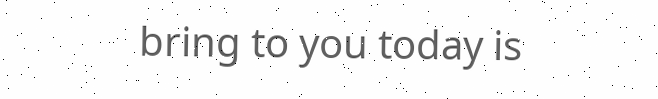bring to you today is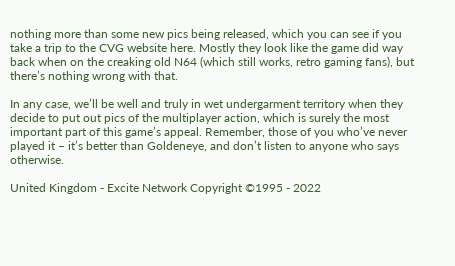nothing more than some new pics being released, which you can see if you take a trip to the CVG website here. Mostly they look like the game did way back when on the creaking old N64 (which still works, retro gaming fans), but there’s nothing wrong with that.

In any case, we’ll be well and truly in wet undergarment territory when they decide to put out pics of the multiplayer action, which is surely the most important part of this game’s appeal. Remember, those of you who’ve never played it – it’s better than Goldeneye, and don’t listen to anyone who says otherwise.

United Kingdom - Excite Network Copyright ©1995 - 2022